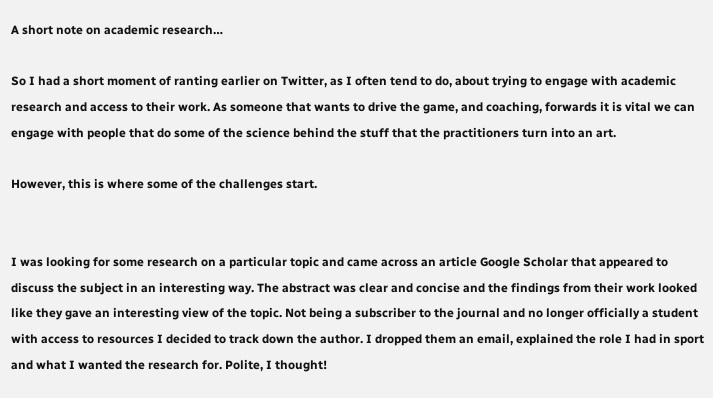A short note on academic research…

So I had a short moment of ranting earlier on Twitter, as I often tend to do, about trying to engage with academic research and access to their work. As someone that wants to drive the game, and coaching, forwards it is vital we can engage with people that do some of the science behind the stuff that the practitioners turn into an art.

However, this is where some of the challenges start.


I was looking for some research on a particular topic and came across an article Google Scholar that appeared to discuss the subject in an interesting way. The abstract was clear and concise and the findings from their work looked like they gave an interesting view of the topic. Not being a subscriber to the journal and no longer officially a student with access to resources I decided to track down the author. I dropped them an email, explained the role I had in sport and what I wanted the research for. Polite, I thought!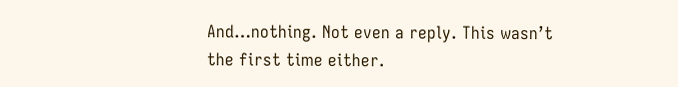And…nothing. Not even a reply. This wasn’t the first time either.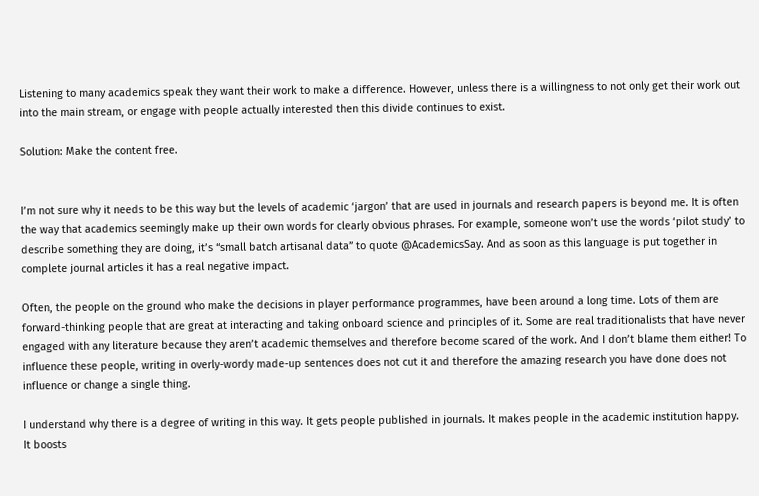Listening to many academics speak they want their work to make a difference. However, unless there is a willingness to not only get their work out into the main stream, or engage with people actually interested then this divide continues to exist.

Solution: Make the content free.


I’m not sure why it needs to be this way but the levels of academic ‘jargon’ that are used in journals and research papers is beyond me. It is often the way that academics seemingly make up their own words for clearly obvious phrases. For example, someone won’t use the words ‘pilot study’ to describe something they are doing, it’s “small batch artisanal data” to quote @AcademicsSay. And as soon as this language is put together in complete journal articles it has a real negative impact.

Often, the people on the ground who make the decisions in player performance programmes, have been around a long time. Lots of them are forward-thinking people that are great at interacting and taking onboard science and principles of it. Some are real traditionalists that have never engaged with any literature because they aren’t academic themselves and therefore become scared of the work. And I don’t blame them either! To influence these people, writing in overly-wordy made-up sentences does not cut it and therefore the amazing research you have done does not influence or change a single thing.

I understand why there is a degree of writing in this way. It gets people published in journals. It makes people in the academic institution happy. It boosts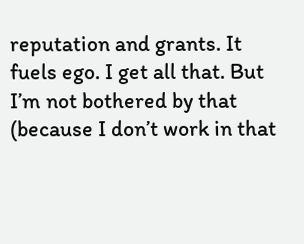reputation and grants. It fuels ego. I get all that. But I’m not bothered by that (because I don’t work in that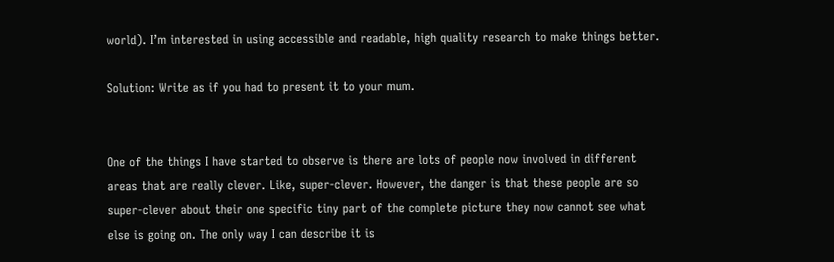world). I’m interested in using accessible and readable, high quality research to make things better.

Solution: Write as if you had to present it to your mum.


One of the things I have started to observe is there are lots of people now involved in different areas that are really clever. Like, super-clever. However, the danger is that these people are so super-clever about their one specific tiny part of the complete picture they now cannot see what else is going on. The only way I can describe it is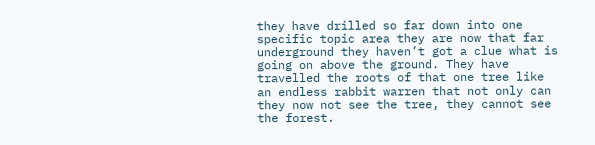they have drilled so far down into one specific topic area they are now that far underground they haven’t got a clue what is going on above the ground. They have travelled the roots of that one tree like an endless rabbit warren that not only can they now not see the tree, they cannot see the forest.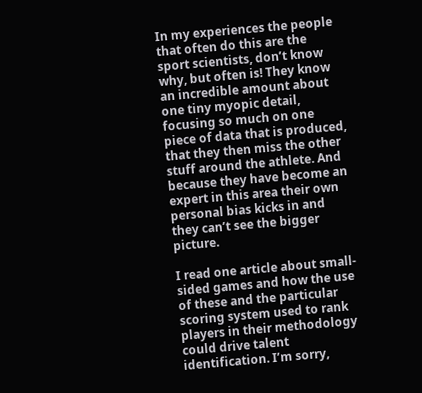In my experiences the people that often do this are the sport scientists, don’t know why, but often is! They know an incredible amount about one tiny myopic detail, focusing so much on one piece of data that is produced, that they then miss the other stuff around the athlete. And because they have become an expert in this area their own personal bias kicks in and they can’t see the bigger picture.

I read one article about small-sided games and how the use of these and the particular scoring system used to rank players in their methodology could drive talent identification. I’m sorry,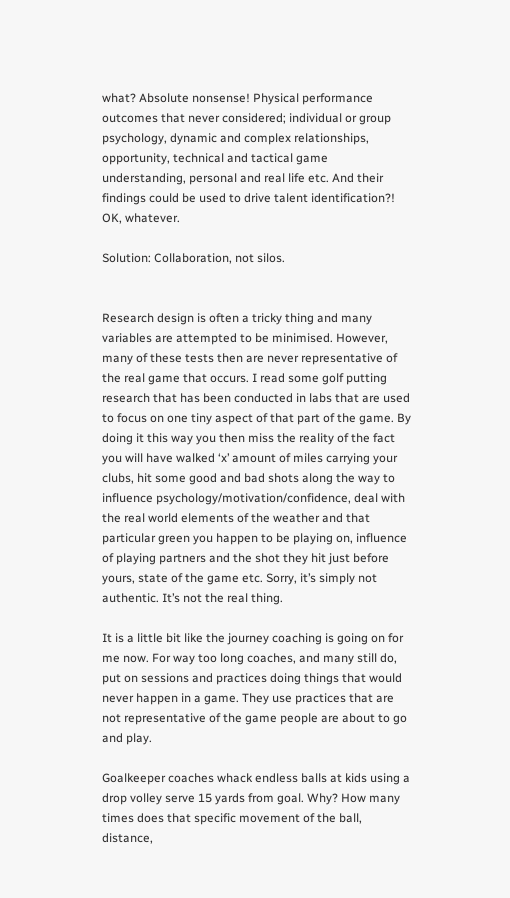what? Absolute nonsense! Physical performance outcomes that never considered; individual or group psychology, dynamic and complex relationships, opportunity, technical and tactical game understanding, personal and real life etc. And their findings could be used to drive talent identification?! OK, whatever.

Solution: Collaboration, not silos.


Research design is often a tricky thing and many variables are attempted to be minimised. However, many of these tests then are never representative of the real game that occurs. I read some golf putting research that has been conducted in labs that are used to focus on one tiny aspect of that part of the game. By doing it this way you then miss the reality of the fact you will have walked ‘x’ amount of miles carrying your clubs, hit some good and bad shots along the way to influence psychology/motivation/confidence, deal with the real world elements of the weather and that particular green you happen to be playing on, influence of playing partners and the shot they hit just before yours, state of the game etc. Sorry, it’s simply not authentic. It’s not the real thing.

It is a little bit like the journey coaching is going on for me now. For way too long coaches, and many still do, put on sessions and practices doing things that would never happen in a game. They use practices that are not representative of the game people are about to go and play.

Goalkeeper coaches whack endless balls at kids using a drop volley serve 15 yards from goal. Why? How many times does that specific movement of the ball, distance,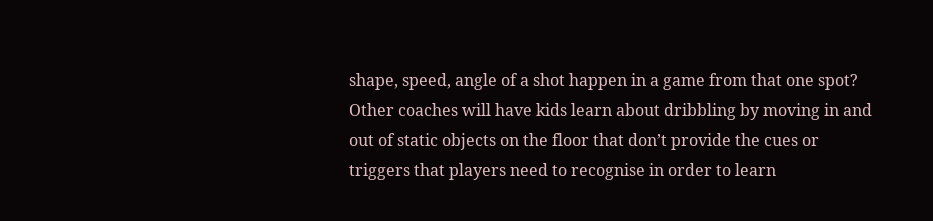shape, speed, angle of a shot happen in a game from that one spot? Other coaches will have kids learn about dribbling by moving in and out of static objects on the floor that don’t provide the cues or triggers that players need to recognise in order to learn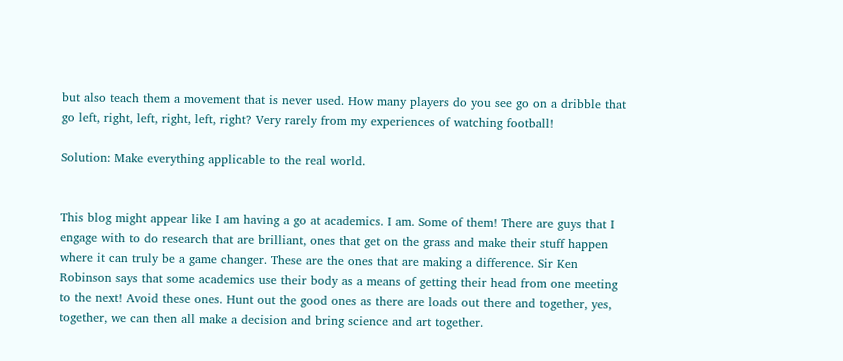but also teach them a movement that is never used. How many players do you see go on a dribble that go left, right, left, right, left, right? Very rarely from my experiences of watching football!

Solution: Make everything applicable to the real world.


This blog might appear like I am having a go at academics. I am. Some of them! There are guys that I engage with to do research that are brilliant, ones that get on the grass and make their stuff happen where it can truly be a game changer. These are the ones that are making a difference. Sir Ken Robinson says that some academics use their body as a means of getting their head from one meeting to the next! Avoid these ones. Hunt out the good ones as there are loads out there and together, yes, together, we can then all make a decision and bring science and art together.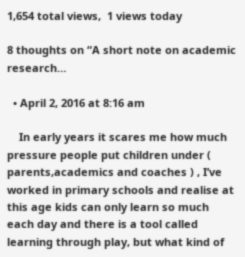1,654 total views,  1 views today

8 thoughts on “A short note on academic research…

  • April 2, 2016 at 8:16 am

    In early years it scares me how much pressure people put children under ( parents,academics and coaches ) , I’ve worked in primary schools and realise at this age kids can only learn so much each day and there is a tool called learning through play, but what kind of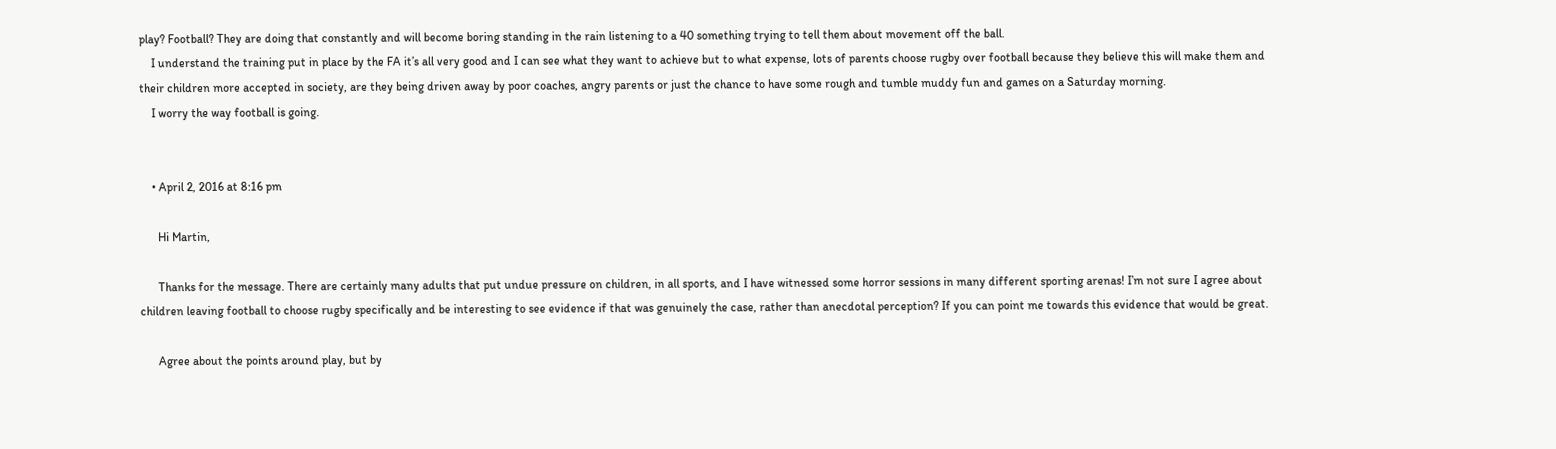play? Football? They are doing that constantly and will become boring standing in the rain listening to a 40 something trying to tell them about movement off the ball.
    I understand the training put in place by the FA it’s all very good and I can see what they want to achieve but to what expense, lots of parents choose rugby over football because they believe this will make them and their children more accepted in society, are they being driven away by poor coaches, angry parents or just the chance to have some rough and tumble muddy fun and games on a Saturday morning.
    I worry the way football is going.


    • April 2, 2016 at 8:16 pm

      Hi Martin,

      Thanks for the message. There are certainly many adults that put undue pressure on children, in all sports, and I have witnessed some horror sessions in many different sporting arenas! I’m not sure I agree about children leaving football to choose rugby specifically and be interesting to see evidence if that was genuinely the case, rather than anecdotal perception? If you can point me towards this evidence that would be great.

      Agree about the points around play, but by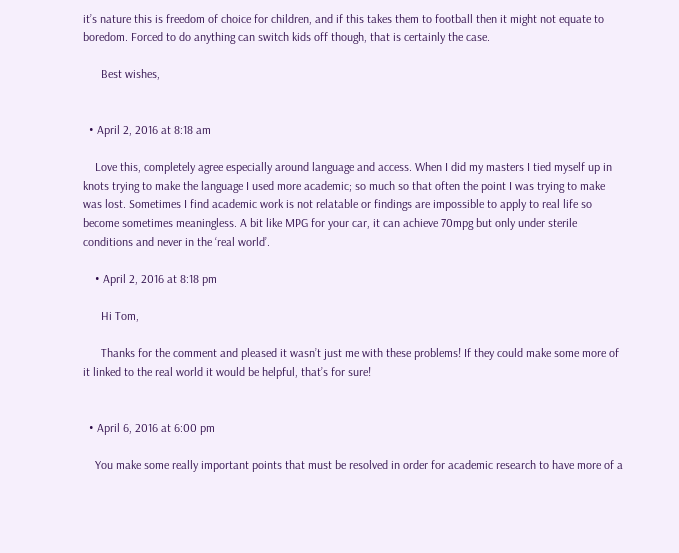it’s nature this is freedom of choice for children, and if this takes them to football then it might not equate to boredom. Forced to do anything can switch kids off though, that is certainly the case.

      Best wishes,


  • April 2, 2016 at 8:18 am

    Love this, completely agree especially around language and access. When I did my masters I tied myself up in knots trying to make the language I used more academic; so much so that often the point I was trying to make was lost. Sometimes I find academic work is not relatable or findings are impossible to apply to real life so become sometimes meaningless. A bit like MPG for your car, it can achieve 70mpg but only under sterile conditions and never in the ‘real world’.

    • April 2, 2016 at 8:18 pm

      Hi Tom,

      Thanks for the comment and pleased it wasn’t just me with these problems! If they could make some more of it linked to the real world it would be helpful, that’s for sure!


  • April 6, 2016 at 6:00 pm

    You make some really important points that must be resolved in order for academic research to have more of a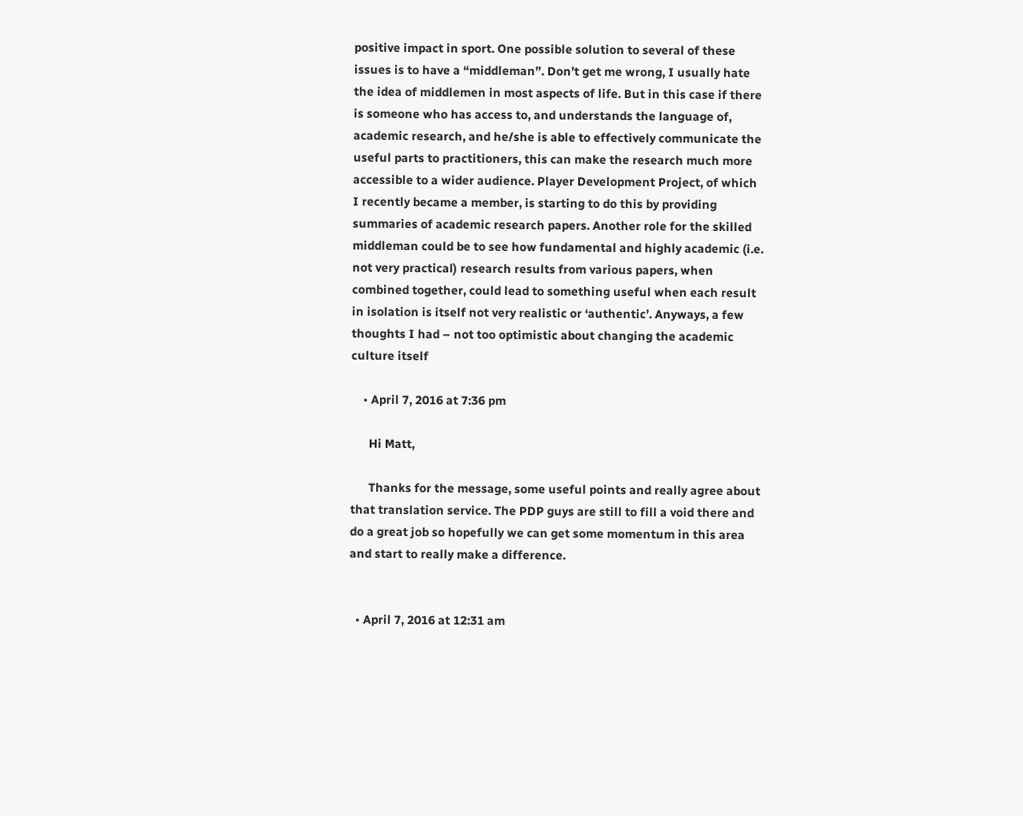positive impact in sport. One possible solution to several of these issues is to have a “middleman”. Don’t get me wrong, I usually hate the idea of middlemen in most aspects of life. But in this case if there is someone who has access to, and understands the language of, academic research, and he/she is able to effectively communicate the useful parts to practitioners, this can make the research much more accessible to a wider audience. Player Development Project, of which I recently became a member, is starting to do this by providing summaries of academic research papers. Another role for the skilled middleman could be to see how fundamental and highly academic (i.e. not very practical) research results from various papers, when combined together, could lead to something useful when each result in isolation is itself not very realistic or ‘authentic’. Anyways, a few thoughts I had – not too optimistic about changing the academic culture itself

    • April 7, 2016 at 7:36 pm

      Hi Matt,

      Thanks for the message, some useful points and really agree about that translation service. The PDP guys are still to fill a void there and do a great job so hopefully we can get some momentum in this area and start to really make a difference.


  • April 7, 2016 at 12:31 am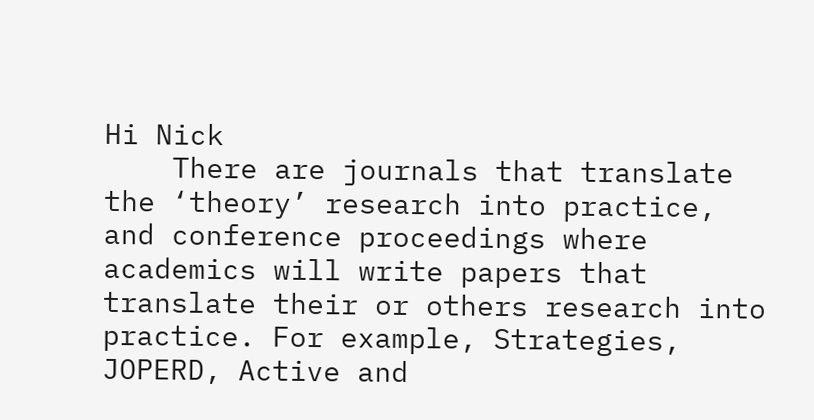Hi Nick
    There are journals that translate the ‘theory’ research into practice, and conference proceedings where academics will write papers that translate their or others research into practice. For example, Strategies, JOPERD, Active and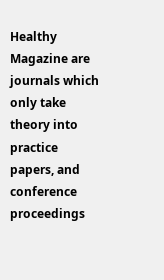Healthy Magazine are journals which only take theory into practice papers, and conference proceedings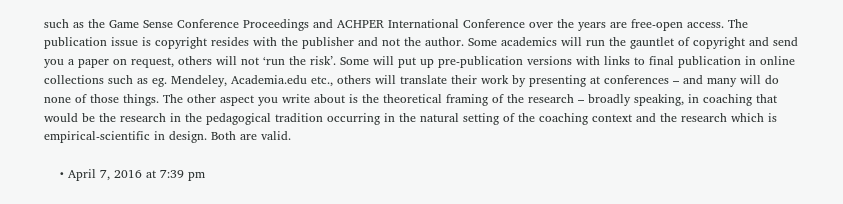such as the Game Sense Conference Proceedings and ACHPER International Conference over the years are free-open access. The publication issue is copyright resides with the publisher and not the author. Some academics will run the gauntlet of copyright and send you a paper on request, others will not ‘run the risk’. Some will put up pre-publication versions with links to final publication in online collections such as eg. Mendeley, Academia.edu etc., others will translate their work by presenting at conferences – and many will do none of those things. The other aspect you write about is the theoretical framing of the research – broadly speaking, in coaching that would be the research in the pedagogical tradition occurring in the natural setting of the coaching context and the research which is empirical-scientific in design. Both are valid.

    • April 7, 2016 at 7:39 pm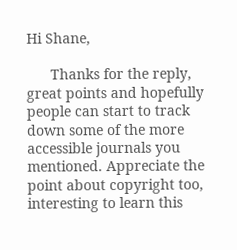Hi Shane,

      Thanks for the reply, great points and hopefully people can start to track down some of the more accessible journals you mentioned. Appreciate the point about copyright too, interesting to learn this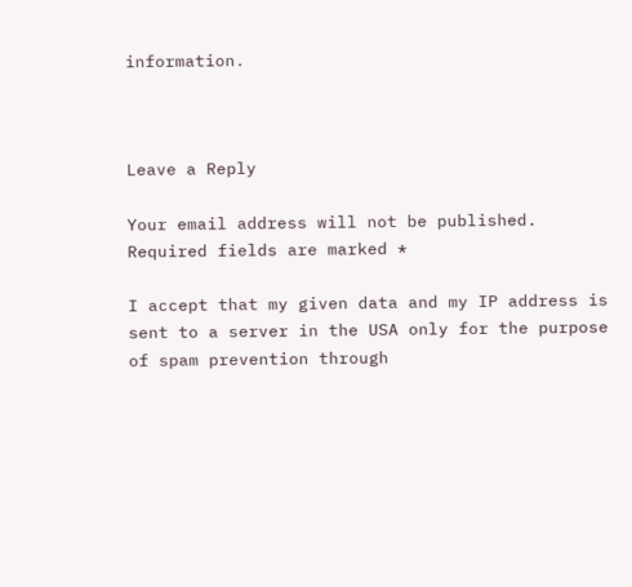information.



Leave a Reply

Your email address will not be published. Required fields are marked *

I accept that my given data and my IP address is sent to a server in the USA only for the purpose of spam prevention through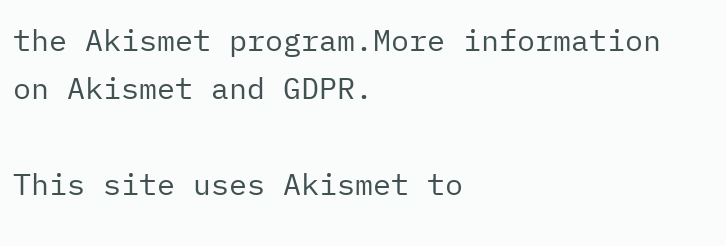the Akismet program.More information on Akismet and GDPR.

This site uses Akismet to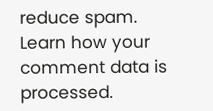reduce spam. Learn how your comment data is processed.